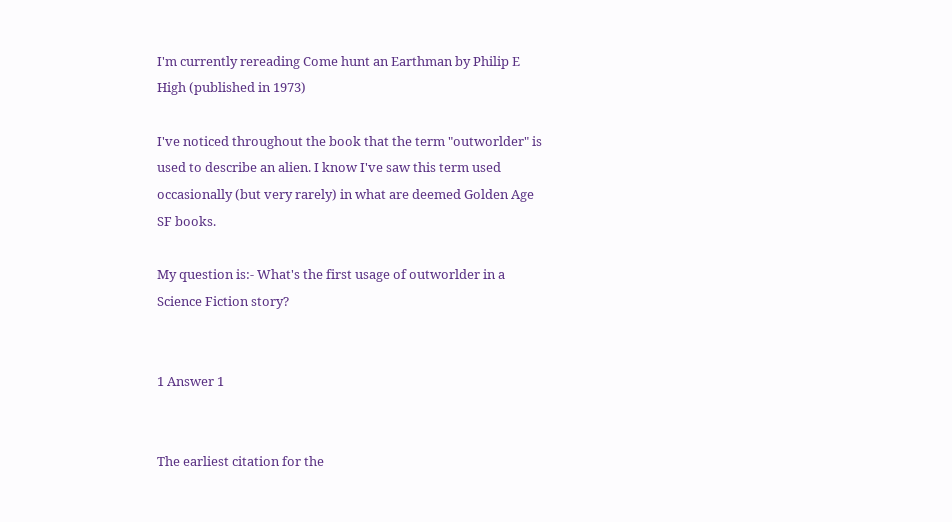I'm currently rereading Come hunt an Earthman by Philip E High (published in 1973)

I've noticed throughout the book that the term "outworlder" is used to describe an alien. I know I've saw this term used occasionally (but very rarely) in what are deemed Golden Age SF books.

My question is:- What's the first usage of outworlder in a Science Fiction story?


1 Answer 1


The earliest citation for the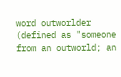word outworlder (defined as "someone from an outworld; an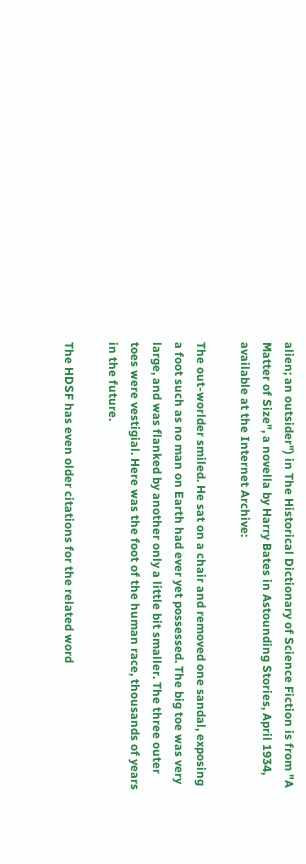alien; an outsider") in The Historical Dictionary of Science Fiction is from "A Matter of Size", a novella by Harry Bates in Astounding Stories, April 1934, available at the Internet Archive:

The out-worlder smiled. He sat on a chair and removed one sandal, exposing a foot such as no man on Earth had ever yet possessed. The big toe was very large, and was flanked by another only a little bit smaller. The three outer toes were vestigial. Here was the foot of the human race, thousands of years in the future.

The HDSF has even older citations for the related word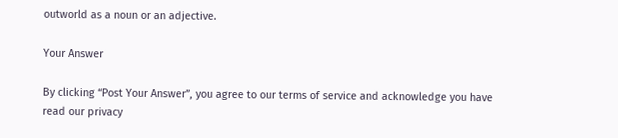outworld as a noun or an adjective.

Your Answer

By clicking “Post Your Answer”, you agree to our terms of service and acknowledge you have read our privacy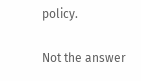policy.

Not the answer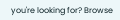you're looking for? Browse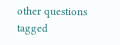other questions tagged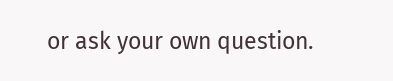or ask your own question.